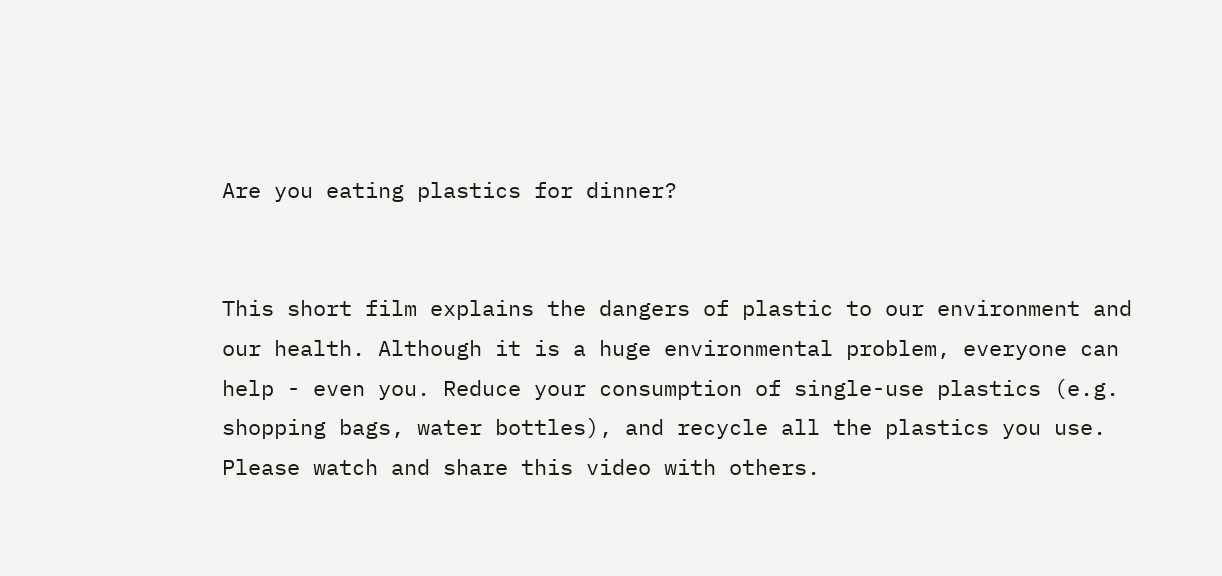Are you eating plastics for dinner?


This short film explains the dangers of plastic to our environment and our health. Although it is a huge environmental problem, everyone can help - even you. Reduce your consumption of single-use plastics (e.g. shopping bags, water bottles), and recycle all the plastics you use. Please watch and share this video with others.